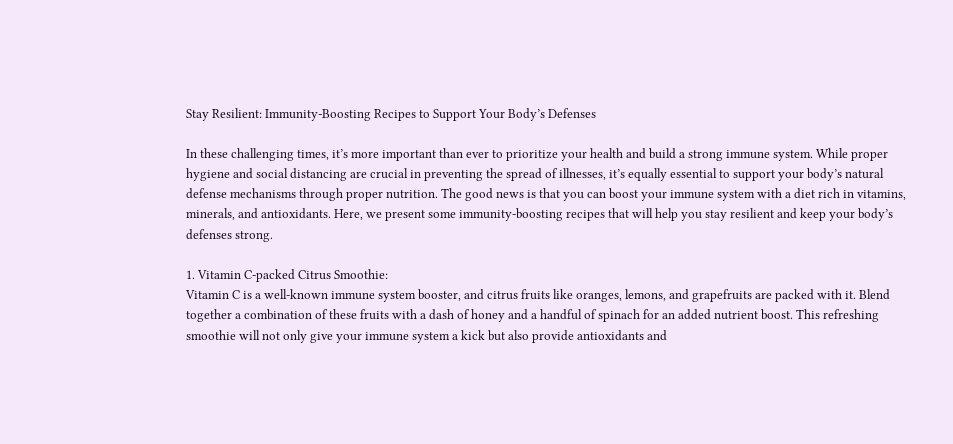Stay Resilient: Immunity-Boosting Recipes to Support Your Body’s Defenses

In these challenging times, it’s more important than ever to prioritize your health and build a strong immune system. While proper hygiene and social distancing are crucial in preventing the spread of illnesses, it’s equally essential to support your body’s natural defense mechanisms through proper nutrition. The good news is that you can boost your immune system with a diet rich in vitamins, minerals, and antioxidants. Here, we present some immunity-boosting recipes that will help you stay resilient and keep your body’s defenses strong.

1. Vitamin C-packed Citrus Smoothie:
Vitamin C is a well-known immune system booster, and citrus fruits like oranges, lemons, and grapefruits are packed with it. Blend together a combination of these fruits with a dash of honey and a handful of spinach for an added nutrient boost. This refreshing smoothie will not only give your immune system a kick but also provide antioxidants and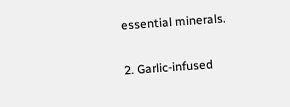essential minerals.

2. Garlic-infused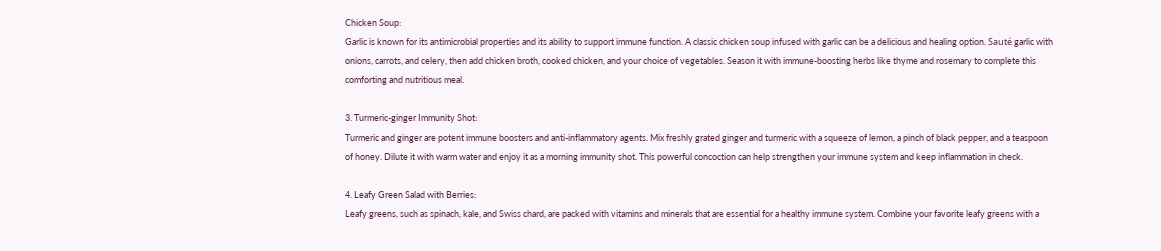Chicken Soup:
Garlic is known for its antimicrobial properties and its ability to support immune function. A classic chicken soup infused with garlic can be a delicious and healing option. Sauté garlic with onions, carrots, and celery, then add chicken broth, cooked chicken, and your choice of vegetables. Season it with immune-boosting herbs like thyme and rosemary to complete this comforting and nutritious meal.

3. Turmeric-ginger Immunity Shot:
Turmeric and ginger are potent immune boosters and anti-inflammatory agents. Mix freshly grated ginger and turmeric with a squeeze of lemon, a pinch of black pepper, and a teaspoon of honey. Dilute it with warm water and enjoy it as a morning immunity shot. This powerful concoction can help strengthen your immune system and keep inflammation in check.

4. Leafy Green Salad with Berries:
Leafy greens, such as spinach, kale, and Swiss chard, are packed with vitamins and minerals that are essential for a healthy immune system. Combine your favorite leafy greens with a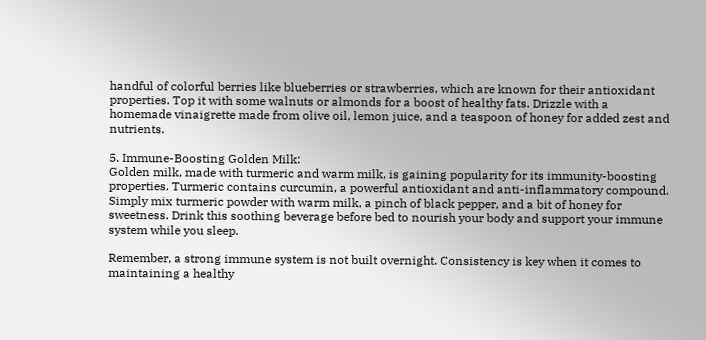handful of colorful berries like blueberries or strawberries, which are known for their antioxidant properties. Top it with some walnuts or almonds for a boost of healthy fats. Drizzle with a homemade vinaigrette made from olive oil, lemon juice, and a teaspoon of honey for added zest and nutrients.

5. Immune-Boosting Golden Milk:
Golden milk, made with turmeric and warm milk, is gaining popularity for its immunity-boosting properties. Turmeric contains curcumin, a powerful antioxidant and anti-inflammatory compound. Simply mix turmeric powder with warm milk, a pinch of black pepper, and a bit of honey for sweetness. Drink this soothing beverage before bed to nourish your body and support your immune system while you sleep.

Remember, a strong immune system is not built overnight. Consistency is key when it comes to maintaining a healthy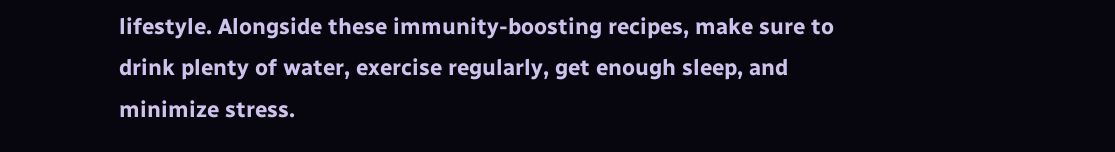lifestyle. Alongside these immunity-boosting recipes, make sure to drink plenty of water, exercise regularly, get enough sleep, and minimize stress.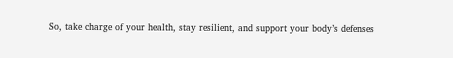So, take charge of your health, stay resilient, and support your body’s defenses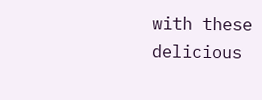with these delicious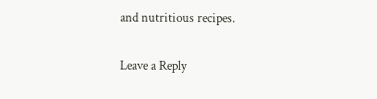and nutritious recipes.

Leave a Reply